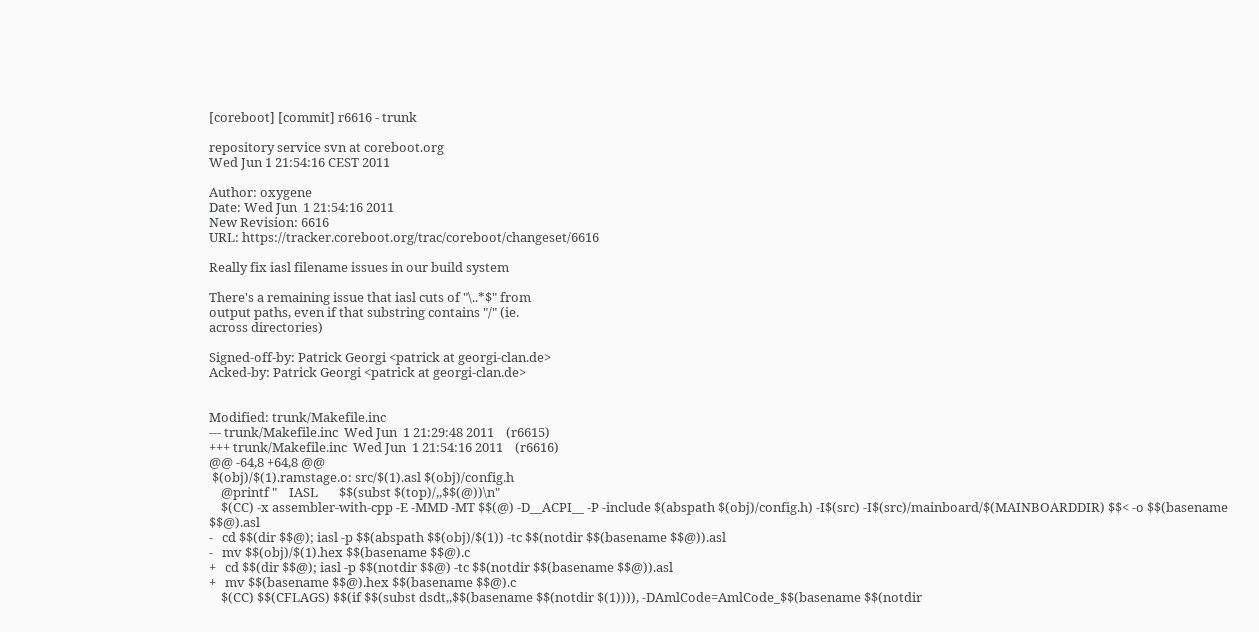[coreboot] [commit] r6616 - trunk

repository service svn at coreboot.org
Wed Jun 1 21:54:16 CEST 2011

Author: oxygene
Date: Wed Jun  1 21:54:16 2011
New Revision: 6616
URL: https://tracker.coreboot.org/trac/coreboot/changeset/6616

Really fix iasl filename issues in our build system

There's a remaining issue that iasl cuts of "\..*$" from
output paths, even if that substring contains "/" (ie.
across directories)

Signed-off-by: Patrick Georgi <patrick at georgi-clan.de>
Acked-by: Patrick Georgi <patrick at georgi-clan.de>


Modified: trunk/Makefile.inc
--- trunk/Makefile.inc  Wed Jun  1 21:29:48 2011    (r6615)
+++ trunk/Makefile.inc  Wed Jun  1 21:54:16 2011    (r6616)
@@ -64,8 +64,8 @@
 $(obj)/$(1).ramstage.o: src/$(1).asl $(obj)/config.h
    @printf "    IASL       $$(subst $(top)/,,$$(@))\n"
    $(CC) -x assembler-with-cpp -E -MMD -MT $$(@) -D__ACPI__ -P -include $(abspath $(obj)/config.h) -I$(src) -I$(src)/mainboard/$(MAINBOARDDIR) $$< -o $$(basename $$@).asl
-   cd $$(dir $$@); iasl -p $$(abspath $$(obj)/$(1)) -tc $$(notdir $$(basename $$@)).asl
-   mv $$(obj)/$(1).hex $$(basename $$@).c
+   cd $$(dir $$@); iasl -p $$(notdir $$@) -tc $$(notdir $$(basename $$@)).asl
+   mv $$(basename $$@).hex $$(basename $$@).c
    $(CC) $$(CFLAGS) $$(if $$(subst dsdt,,$$(basename $$(notdir $(1)))), -DAmlCode=AmlCode_$$(basename $$(notdir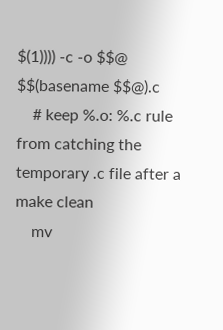$(1)))) -c -o $$@ $$(basename $$@).c
    # keep %.o: %.c rule from catching the temporary .c file after a make clean
    mv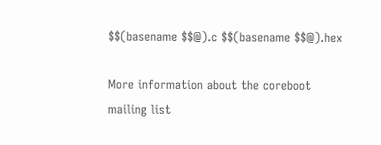$$(basename $$@).c $$(basename $$@).hex

More information about the coreboot mailing list